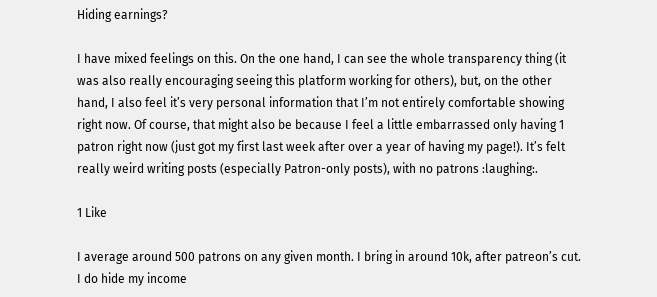Hiding earnings?

I have mixed feelings on this. On the one hand, I can see the whole transparency thing (it was also really encouraging seeing this platform working for others), but, on the other hand, I also feel it’s very personal information that I’m not entirely comfortable showing right now. Of course, that might also be because I feel a little embarrassed only having 1 patron right now (just got my first last week after over a year of having my page!). It’s felt really weird writing posts (especially Patron-only posts), with no patrons :laughing:.

1 Like

I average around 500 patrons on any given month. I bring in around 10k, after patreon’s cut. I do hide my income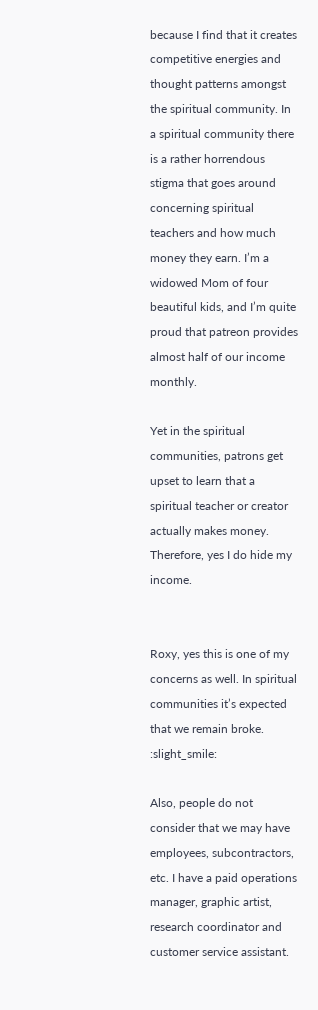because I find that it creates competitive energies and thought patterns amongst the spiritual community. In a spiritual community there is a rather horrendous stigma that goes around concerning spiritual teachers and how much money they earn. I’m a widowed Mom of four beautiful kids, and I’m quite proud that patreon provides almost half of our income monthly.

Yet in the spiritual communities, patrons get upset to learn that a spiritual teacher or creator actually makes money. Therefore, yes I do hide my income.


Roxy, yes this is one of my concerns as well. In spiritual communities it’s expected that we remain broke. :slight_smile:

Also, people do not consider that we may have employees, subcontractors, etc. I have a paid operations manager, graphic artist, research coordinator and customer service assistant.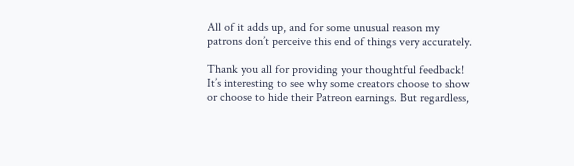All of it adds up, and for some unusual reason my patrons don’t perceive this end of things very accurately.

Thank you all for providing your thoughtful feedback! It’s interesting to see why some creators choose to show or choose to hide their Patreon earnings. But regardless,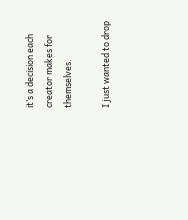it’s a decision each creator makes for themselves.

I just wanted to drop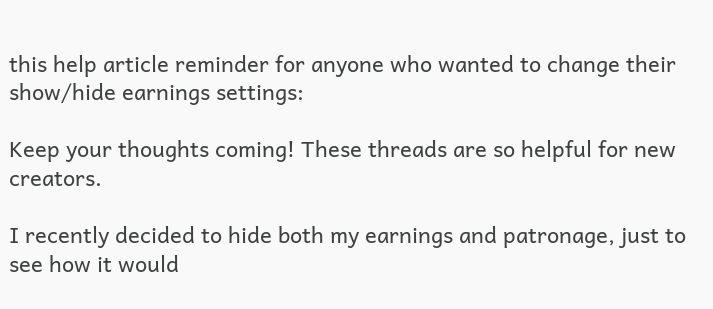this help article reminder for anyone who wanted to change their show/hide earnings settings:

Keep your thoughts coming! These threads are so helpful for new creators.

I recently decided to hide both my earnings and patronage, just to see how it would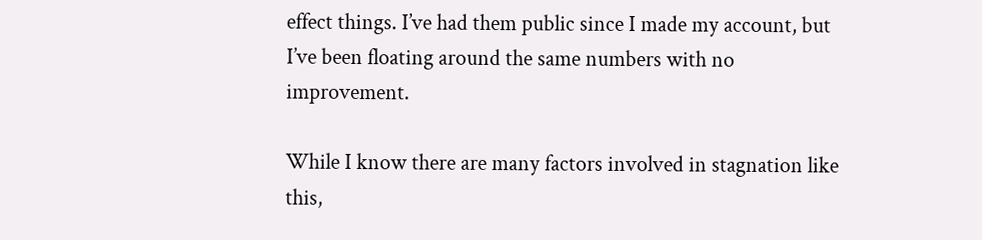effect things. I’ve had them public since I made my account, but I’ve been floating around the same numbers with no improvement.

While I know there are many factors involved in stagnation like this,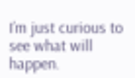I’m just curious to see what will happen.